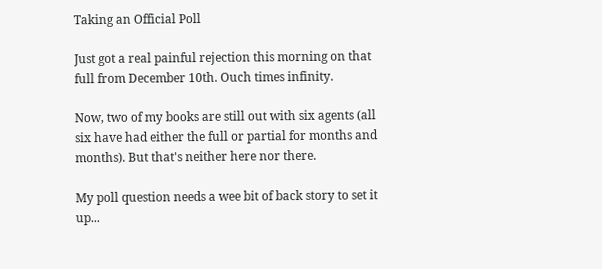Taking an Official Poll

Just got a real painful rejection this morning on that full from December 10th. Ouch times infinity.

Now, two of my books are still out with six agents (all six have had either the full or partial for months and months). But that's neither here nor there.

My poll question needs a wee bit of back story to set it up...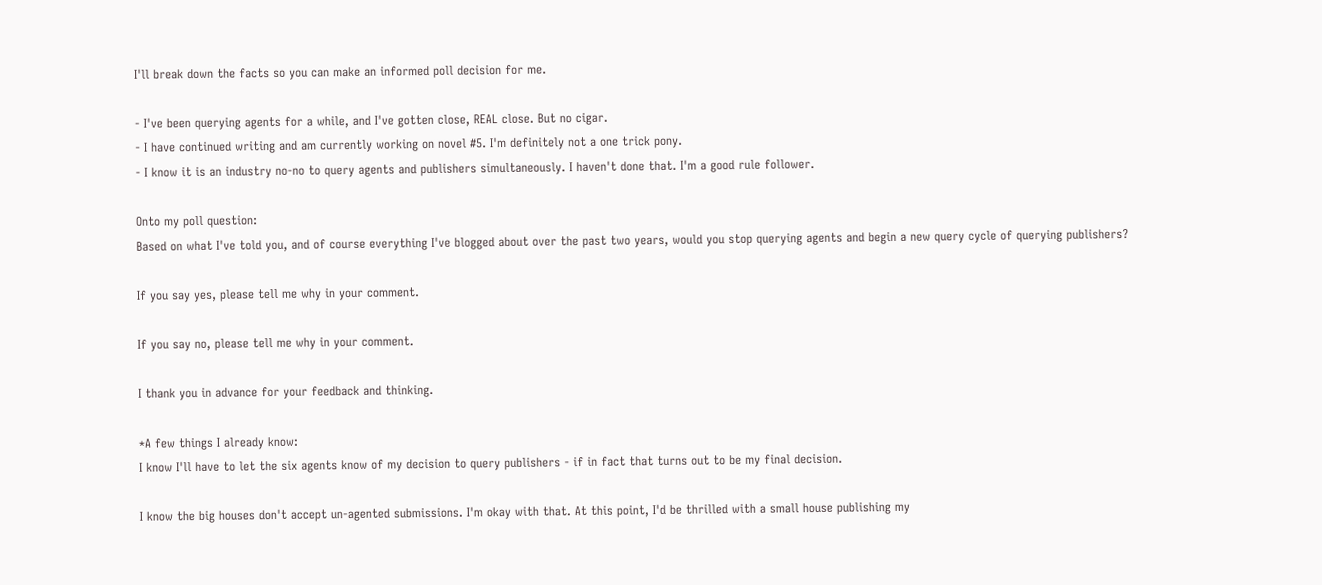I'll break down the facts so you can make an informed poll decision for me.

- I've been querying agents for a while, and I've gotten close, REAL close. But no cigar.
- I have continued writing and am currently working on novel #5. I'm definitely not a one trick pony.
- I know it is an industry no-no to query agents and publishers simultaneously. I haven't done that. I'm a good rule follower.

Onto my poll question:
Based on what I've told you, and of course everything I've blogged about over the past two years, would you stop querying agents and begin a new query cycle of querying publishers?

If you say yes, please tell me why in your comment.

If you say no, please tell me why in your comment.

I thank you in advance for your feedback and thinking.

*A few things I already know:
I know I'll have to let the six agents know of my decision to query publishers - if in fact that turns out to be my final decision.

I know the big houses don't accept un-agented submissions. I'm okay with that. At this point, I'd be thrilled with a small house publishing my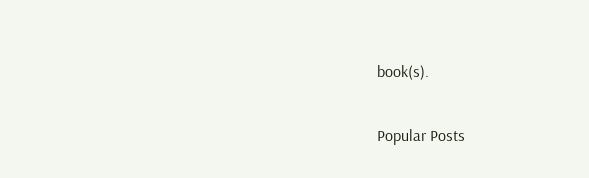book(s).

Popular Posts